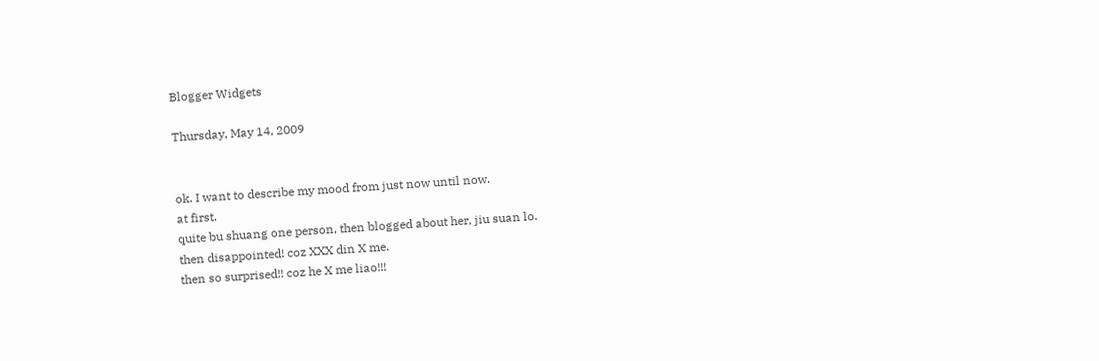Blogger Widgets

Thursday, May 14, 2009


ok. I want to describe my mood from just now until now.
at first.
quite bu shuang one person, then blogged about her, jiu suan lo.
then disappointed! coz XXX din X me.
then so surprised!! coz he X me liao!!!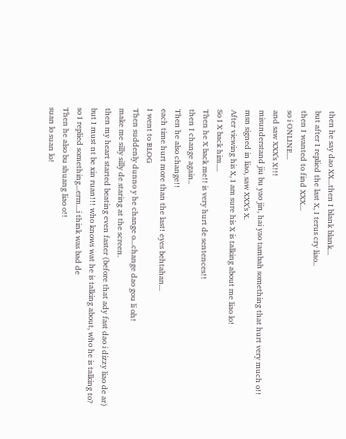then he say dao XX...then I blank blank...
but after I replied the last X, I terus cry liao..
then I wanted to find XXX...
so i ONLINE...
and saw XXX's X!!!
misunderstand jiu bu yao jin, hai yao tambah something that hurt very much o!!
msn signed in liao, saw XXX's X.
After viewing his X, I am sure his X is talking about me liao lo!
So I X back him....
Then he X back me!! is very hurt de sentences!!
then I change again..
Then he also change!!
each time hurt more than the last! eyes behtahan...
I went to BLOG
Then suddenly dunno y he change o...change dao gou li oh!
make me silly silly de staring at the screen.
then my heart started beating even faster (before that ady fast dao i dizzy liao de ar)
but I must nt be xin ruan!!! who knows wat he is talking about, who he is talking to?
so I replied something...erm...i think was bad de
Then he also bu shuang liao o!!
suan lo suan lo!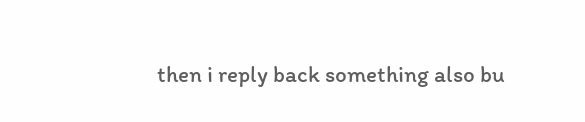then i reply back something also bu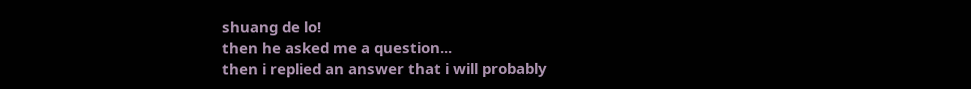shuang de lo!
then he asked me a question...
then i replied an answer that i will probably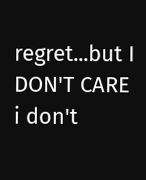regret...but I DON'T CARE
i don't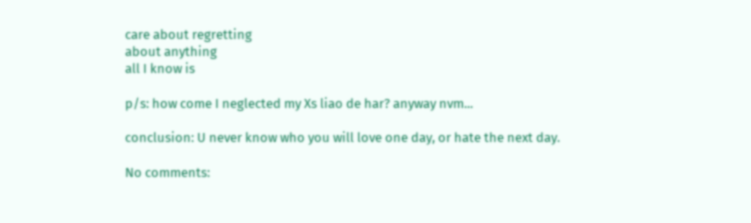care about regretting
about anything
all I know is

p/s: how come I neglected my Xs liao de har? anyway nvm...

conclusion: U never know who you will love one day, or hate the next day.

No comments: